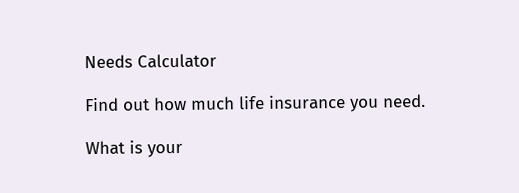Needs Calculator

Find out how much life insurance you need.

What is your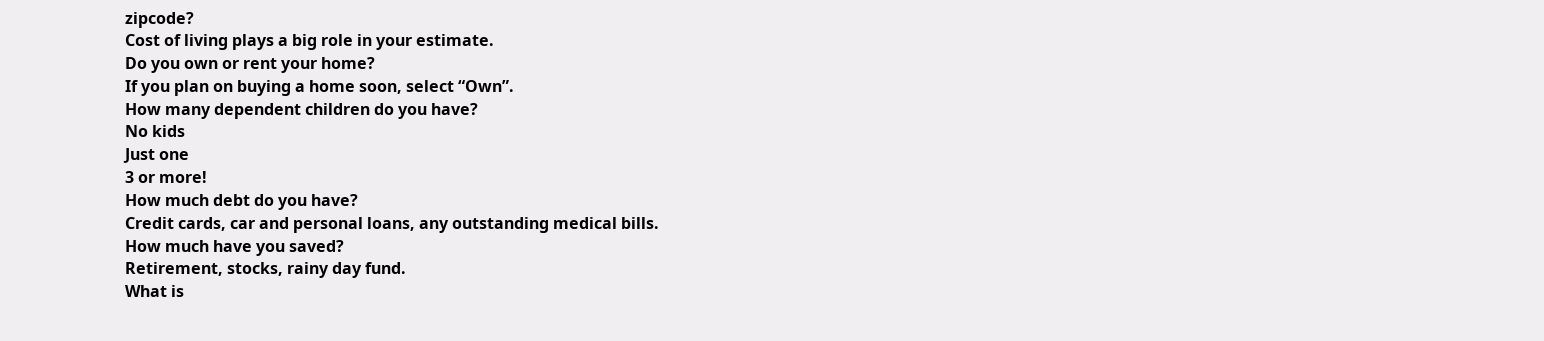zipcode?
Cost of living plays a big role in your estimate.
Do you own or rent your home?
If you plan on buying a home soon, select “Own”.
How many dependent children do you have?
No kids
Just one
3 or more!
How much debt do you have?
Credit cards, car and personal loans, any outstanding medical bills.
How much have you saved?
Retirement, stocks, rainy day fund.
What is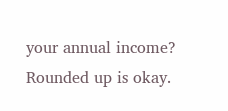your annual income?
Rounded up is okay.